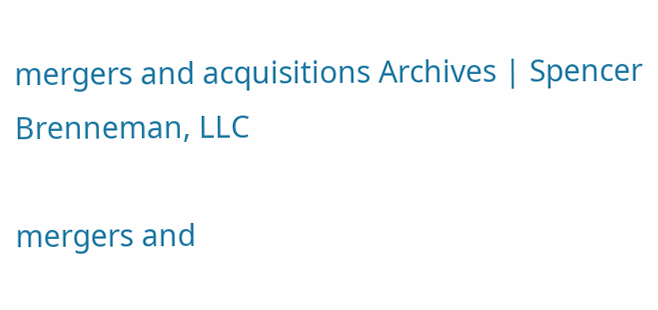mergers and acquisitions Archives | Spencer Brenneman, LLC

mergers and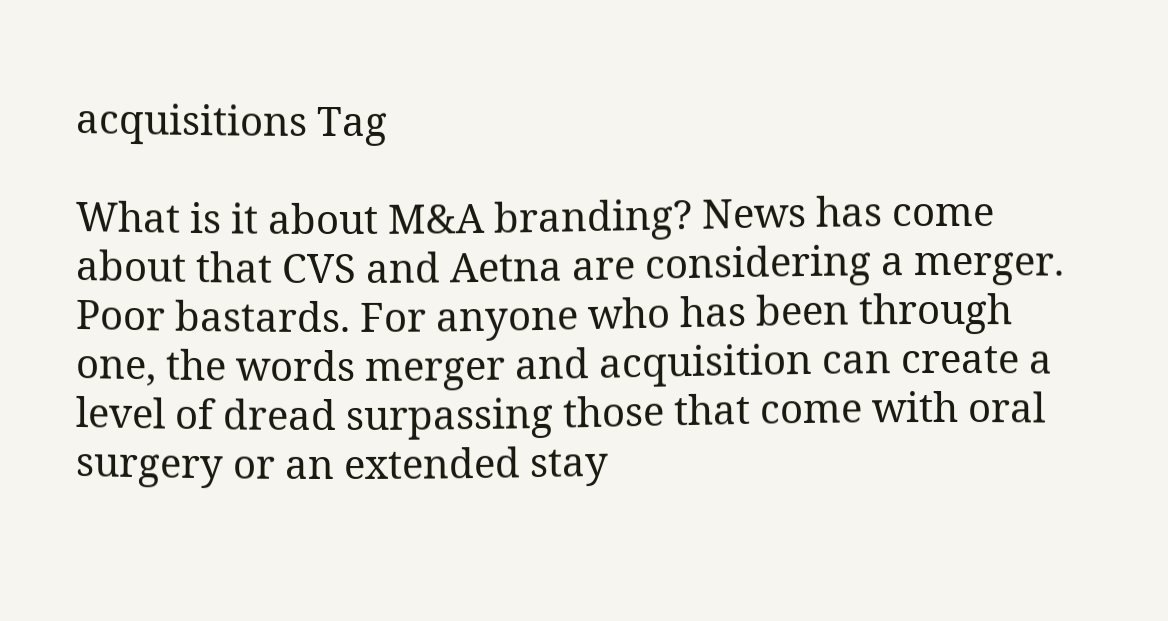acquisitions Tag

What is it about M&A branding? News has come about that CVS and Aetna are considering a merger. Poor bastards. For anyone who has been through one, the words merger and acquisition can create a level of dread surpassing those that come with oral surgery or an extended stay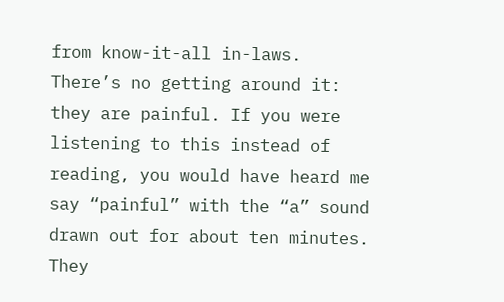from know-it-all in-laws. There’s no getting around it: they are painful. If you were listening to this instead of reading, you would have heard me say “painful” with the “a” sound drawn out for about ten minutes. They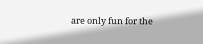are only fun for the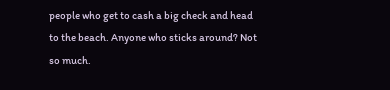people who get to cash a big check and head to the beach. Anyone who sticks around? Not so much.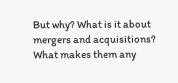But why? What is it about mergers and acquisitions? What makes them any